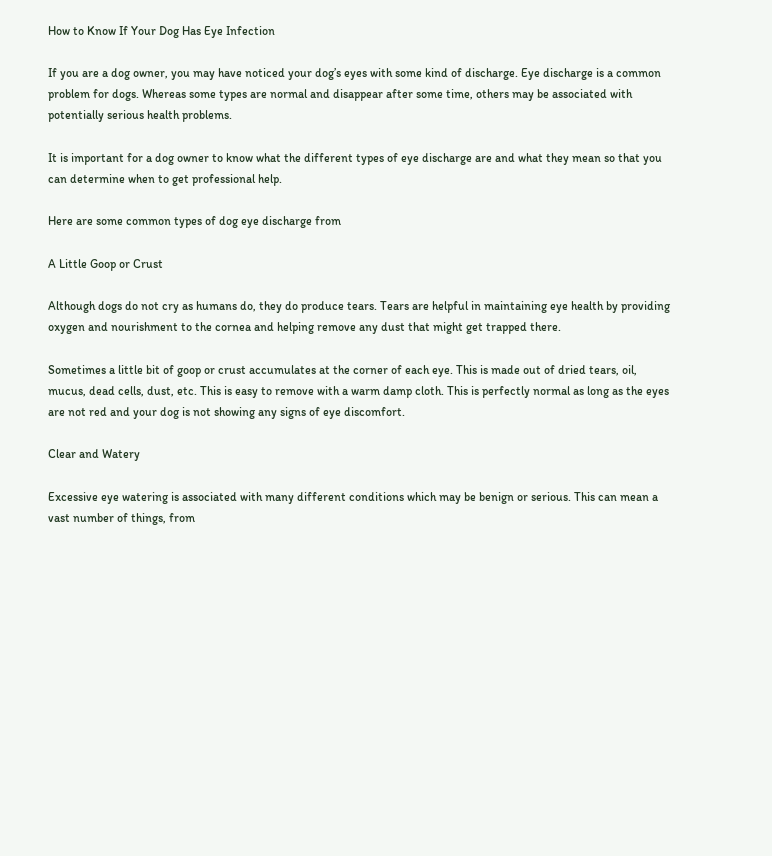How to Know If Your Dog Has Eye Infection

If you are a dog owner, you may have noticed your dog’s eyes with some kind of discharge. Eye discharge is a common problem for dogs. Whereas some types are normal and disappear after some time, others may be associated with potentially serious health problems.

It is important for a dog owner to know what the different types of eye discharge are and what they mean so that you can determine when to get professional help.

Here are some common types of dog eye discharge from

A Little Goop or Crust

Although dogs do not cry as humans do, they do produce tears. Tears are helpful in maintaining eye health by providing oxygen and nourishment to the cornea and helping remove any dust that might get trapped there.

Sometimes a little bit of goop or crust accumulates at the corner of each eye. This is made out of dried tears, oil, mucus, dead cells, dust, etc. This is easy to remove with a warm damp cloth. This is perfectly normal as long as the eyes are not red and your dog is not showing any signs of eye discomfort.

Clear and Watery

Excessive eye watering is associated with many different conditions which may be benign or serious. This can mean a vast number of things, from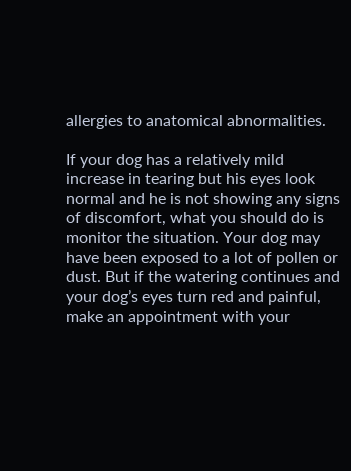allergies to anatomical abnormalities.

If your dog has a relatively mild increase in tearing but his eyes look normal and he is not showing any signs of discomfort, what you should do is monitor the situation. Your dog may have been exposed to a lot of pollen or dust. But if the watering continues and your dog’s eyes turn red and painful, make an appointment with your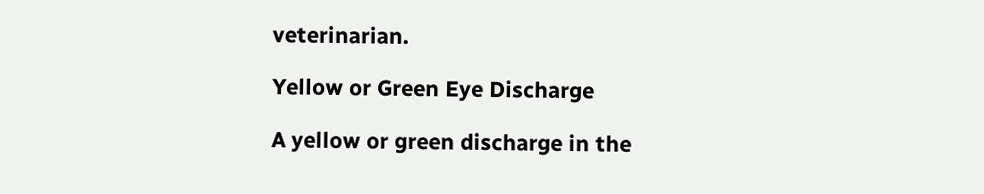veterinarian.

Yellow or Green Eye Discharge

A yellow or green discharge in the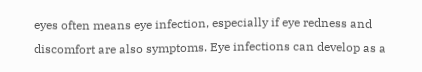eyes often means eye infection, especially if eye redness and discomfort are also symptoms. Eye infections can develop as a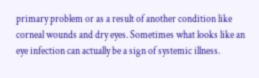primary problem or as a result of another condition like corneal wounds and dry eyes. Sometimes what looks like an eye infection can actually be a sign of systemic illness.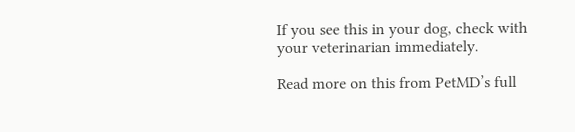If you see this in your dog, check with your veterinarian immediately.

Read more on this from PetMD’s full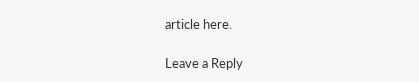article here.

Leave a Reply